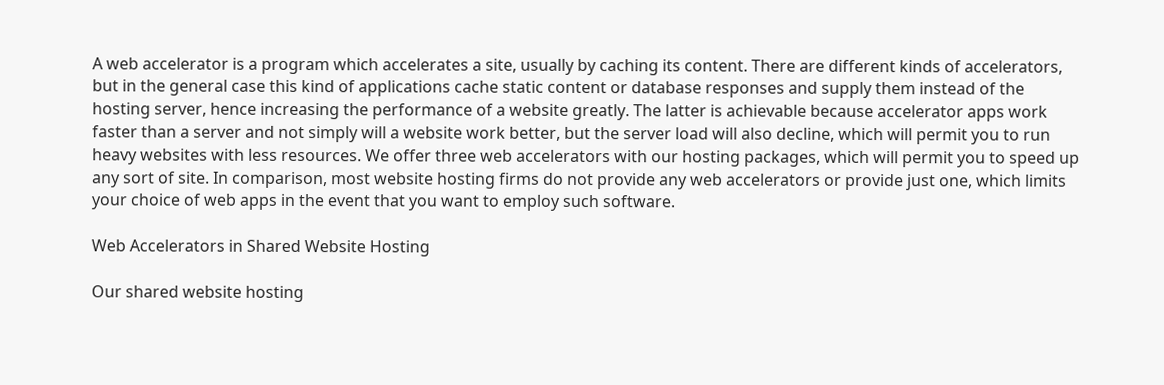A web accelerator is a program which accelerates a site, usually by caching its content. There are different kinds of accelerators, but in the general case this kind of applications cache static content or database responses and supply them instead of the hosting server, hence increasing the performance of a website greatly. The latter is achievable because accelerator apps work faster than a server and not simply will a website work better, but the server load will also decline, which will permit you to run heavy websites with less resources. We offer three web accelerators with our hosting packages, which will permit you to speed up any sort of site. In comparison, most website hosting firms do not provide any web accelerators or provide just one, which limits your choice of web apps in the event that you want to employ such software.

Web Accelerators in Shared Website Hosting

Our shared website hosting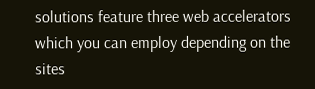solutions feature three web accelerators which you can employ depending on the sites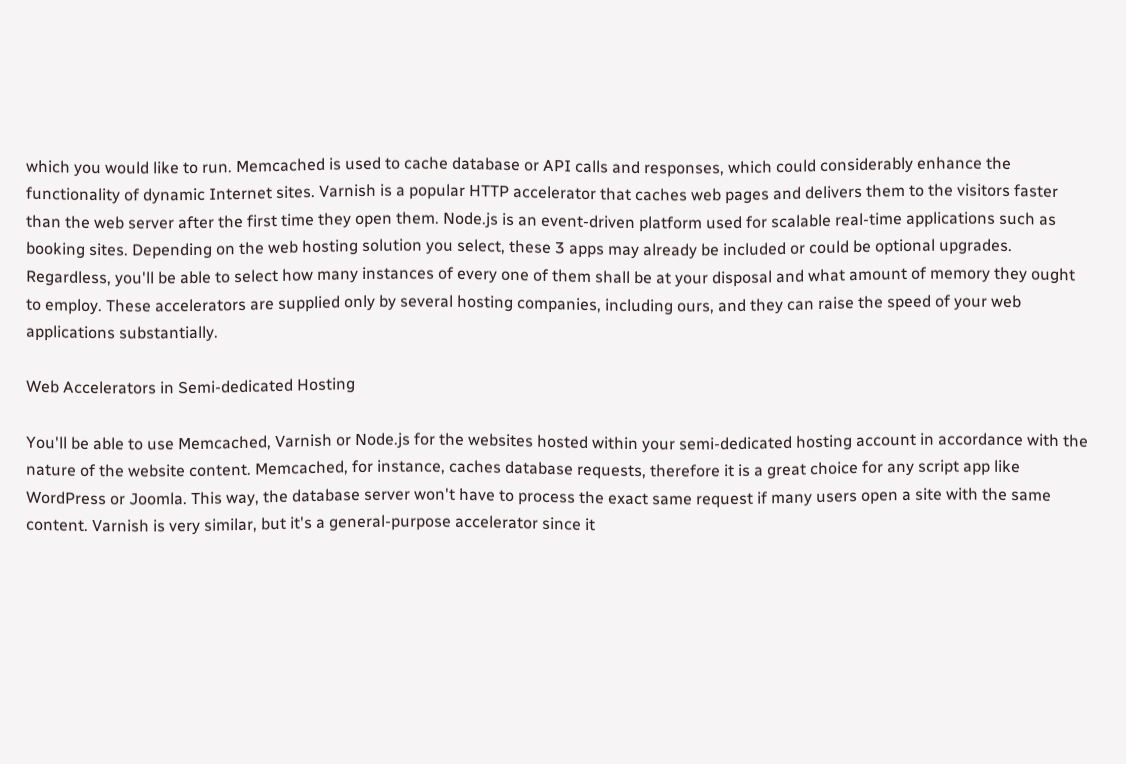which you would like to run. Memcached is used to cache database or API calls and responses, which could considerably enhance the functionality of dynamic Internet sites. Varnish is a popular HTTP accelerator that caches web pages and delivers them to the visitors faster than the web server after the first time they open them. Node.js is an event-driven platform used for scalable real-time applications such as booking sites. Depending on the web hosting solution you select, these 3 apps may already be included or could be optional upgrades. Regardless, you'll be able to select how many instances of every one of them shall be at your disposal and what amount of memory they ought to employ. These accelerators are supplied only by several hosting companies, including ours, and they can raise the speed of your web applications substantially.

Web Accelerators in Semi-dedicated Hosting

You'll be able to use Memcached, Varnish or Node.js for the websites hosted within your semi-dedicated hosting account in accordance with the nature of the website content. Memcached, for instance, caches database requests, therefore it is a great choice for any script app like WordPress or Joomla. This way, the database server won't have to process the exact same request if many users open a site with the same content. Varnish is very similar, but it's a general-purpose accelerator since it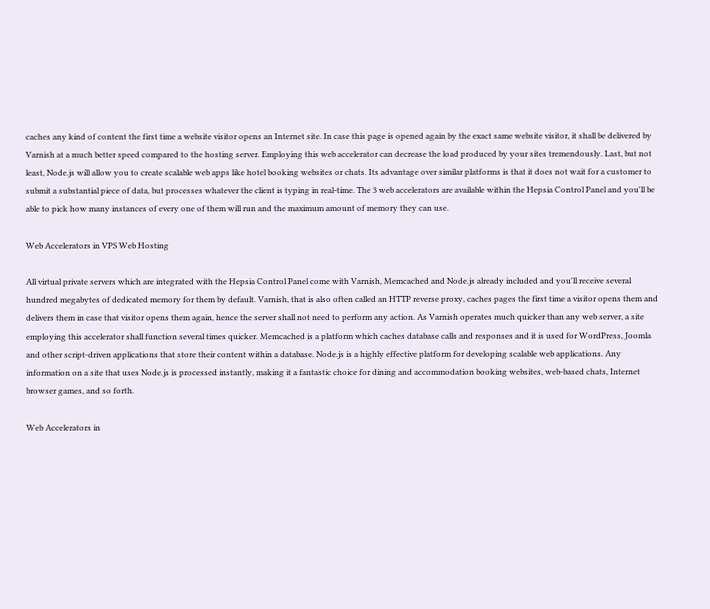caches any kind of content the first time a website visitor opens an Internet site. In case this page is opened again by the exact same website visitor, it shall be delivered by Varnish at a much better speed compared to the hosting server. Employing this web accelerator can decrease the load produced by your sites tremendously. Last, but not least, Node.js will allow you to create scalable web apps like hotel booking websites or chats. Its advantage over similar platforms is that it does not wait for a customer to submit a substantial piece of data, but processes whatever the client is typing in real-time. The 3 web accelerators are available within the Hepsia Control Panel and you'll be able to pick how many instances of every one of them will run and the maximum amount of memory they can use.

Web Accelerators in VPS Web Hosting

All virtual private servers which are integrated with the Hepsia Control Panel come with Varnish, Memcached and Node.js already included and you'll receive several hundred megabytes of dedicated memory for them by default. Varnish, that is also often called an HTTP reverse proxy, caches pages the first time a visitor opens them and delivers them in case that visitor opens them again, hence the server shall not need to perform any action. As Varnish operates much quicker than any web server, a site employing this accelerator shall function several times quicker. Memcached is a platform which caches database calls and responses and it is used for WordPress, Joomla and other script-driven applications that store their content within a database. Node.js is a highly effective platform for developing scalable web applications. Any information on a site that uses Node.js is processed instantly, making it a fantastic choice for dining and accommodation booking websites, web-based chats, Internet browser games, and so forth.

Web Accelerators in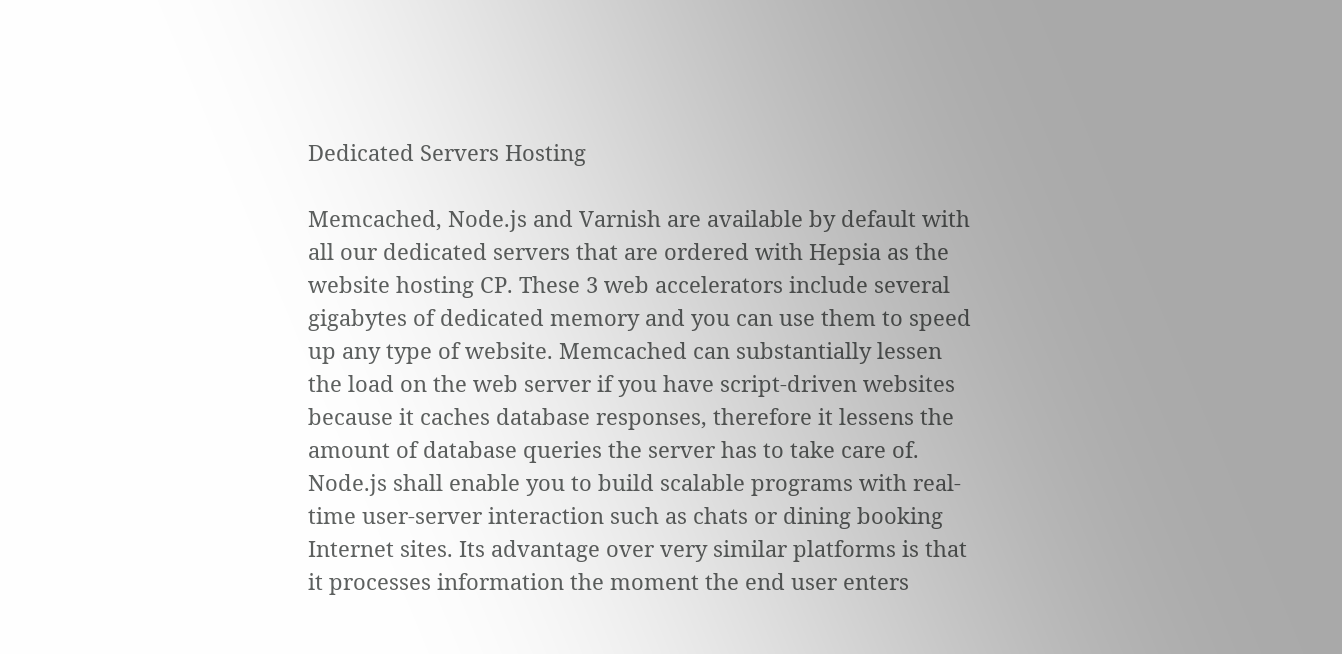Dedicated Servers Hosting

Memcached, Node.js and Varnish are available by default with all our dedicated servers that are ordered with Hepsia as the website hosting CP. These 3 web accelerators include several gigabytes of dedicated memory and you can use them to speed up any type of website. Memcached can substantially lessen the load on the web server if you have script-driven websites because it caches database responses, therefore it lessens the amount of database queries the server has to take care of. Node.js shall enable you to build scalable programs with real-time user-server interaction such as chats or dining booking Internet sites. Its advantage over very similar platforms is that it processes information the moment the end user enters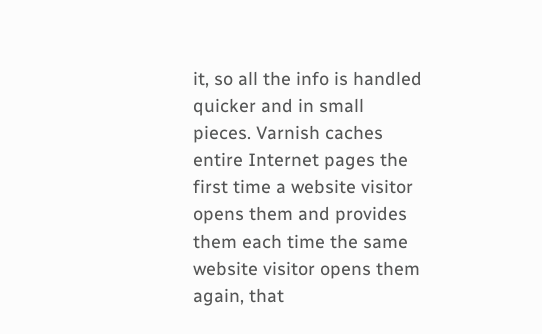it, so all the info is handled quicker and in small pieces. Varnish caches entire Internet pages the first time a website visitor opens them and provides them each time the same website visitor opens them again, that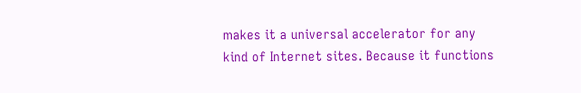makes it a universal accelerator for any kind of Internet sites. Because it functions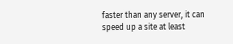faster than any server, it can speed up a site at least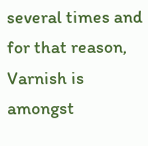several times and for that reason, Varnish is amongst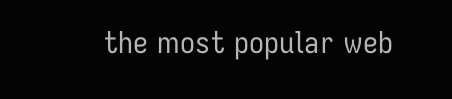the most popular web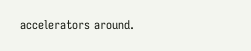accelerators around.